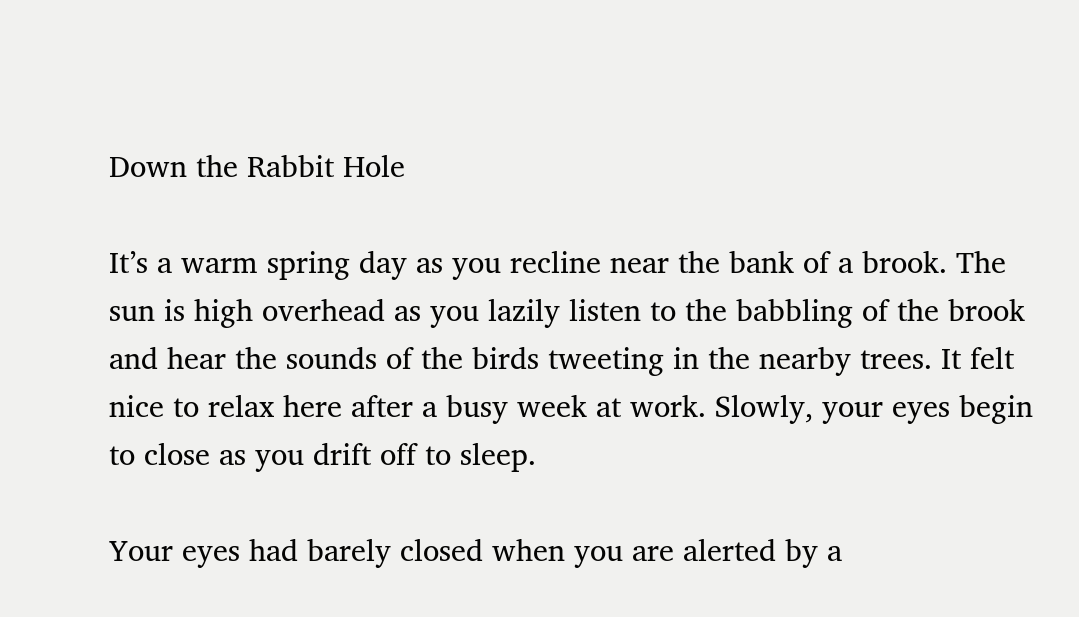Down the Rabbit Hole

It’s a warm spring day as you recline near the bank of a brook. The sun is high overhead as you lazily listen to the babbling of the brook and hear the sounds of the birds tweeting in the nearby trees. It felt nice to relax here after a busy week at work. Slowly, your eyes begin to close as you drift off to sleep.

Your eyes had barely closed when you are alerted by a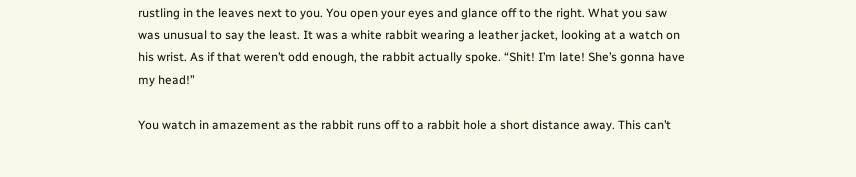rustling in the leaves next to you. You open your eyes and glance off to the right. What you saw was unusual to say the least. It was a white rabbit wearing a leather jacket, looking at a watch on his wrist. As if that weren’t odd enough, the rabbit actually spoke. “Shit! I’m late! She’s gonna have my head!”

You watch in amazement as the rabbit runs off to a rabbit hole a short distance away. This can’t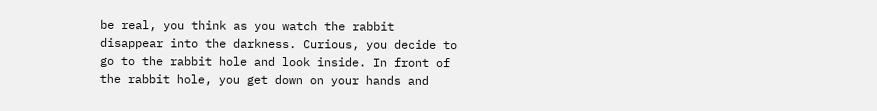be real, you think as you watch the rabbit disappear into the darkness. Curious, you decide to go to the rabbit hole and look inside. In front of the rabbit hole, you get down on your hands and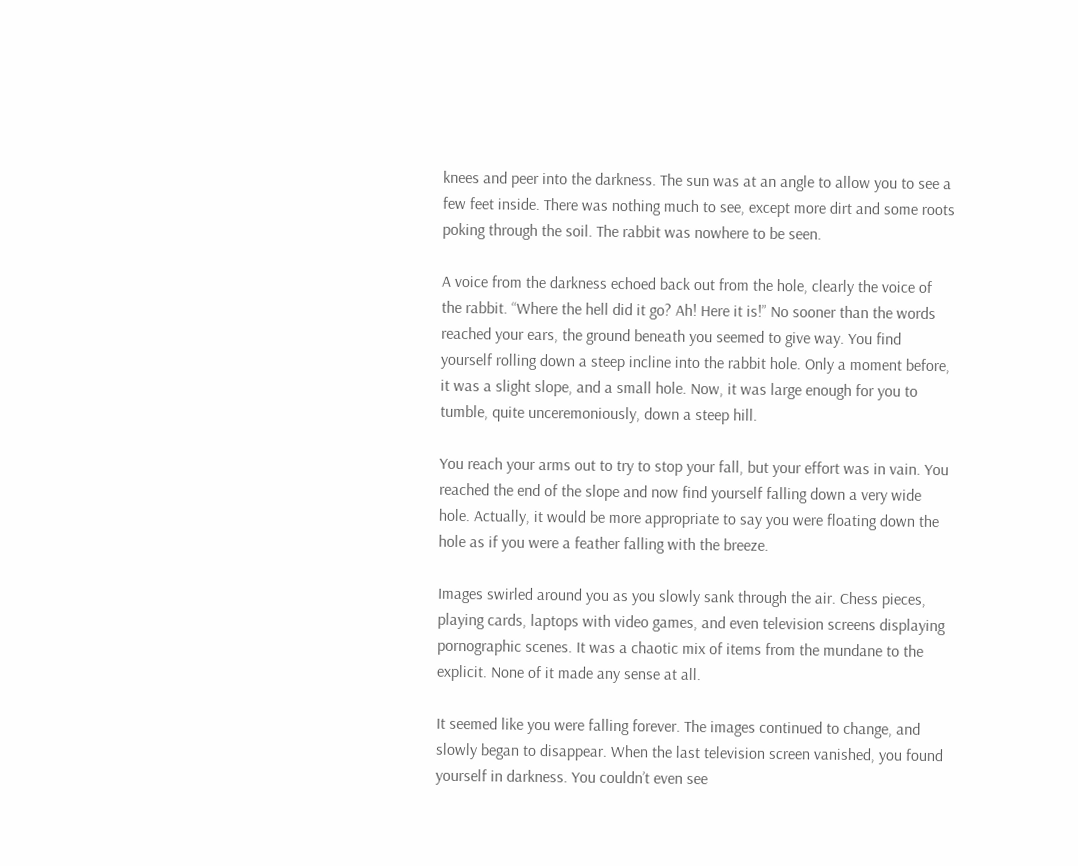knees and peer into the darkness. The sun was at an angle to allow you to see a few feet inside. There was nothing much to see, except more dirt and some roots poking through the soil. The rabbit was nowhere to be seen.

A voice from the darkness echoed back out from the hole, clearly the voice of the rabbit. “Where the hell did it go? Ah! Here it is!” No sooner than the words reached your ears, the ground beneath you seemed to give way. You find yourself rolling down a steep incline into the rabbit hole. Only a moment before, it was a slight slope, and a small hole. Now, it was large enough for you to tumble, quite unceremoniously, down a steep hill.

You reach your arms out to try to stop your fall, but your effort was in vain. You reached the end of the slope and now find yourself falling down a very wide hole. Actually, it would be more appropriate to say you were floating down the hole as if you were a feather falling with the breeze.

Images swirled around you as you slowly sank through the air. Chess pieces, playing cards, laptops with video games, and even television screens displaying pornographic scenes. It was a chaotic mix of items from the mundane to the explicit. None of it made any sense at all.

It seemed like you were falling forever. The images continued to change, and slowly began to disappear. When the last television screen vanished, you found yourself in darkness. You couldn’t even see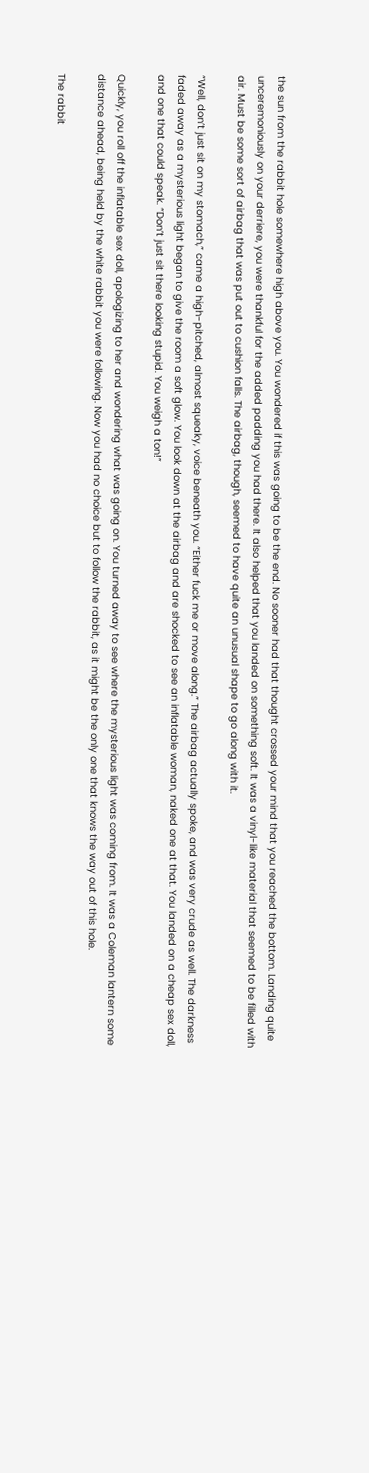the sun from the rabbit hole somewhere high above you. You wondered if this was going to be the end. No sooner had that thought crossed your mind that you reached the bottom. Landing quite unceremoniously on your derriere, you were thankful for the added padding you had there. It also helped that you landed on something soft. It was a vinyl-like material that seemed to be filled with air. Must be some sort of airbag that was put out to cushion falls. The airbag, though, seemed to have quite an unusual shape to go along with it.

“Well, don’t just sit on my stomach,” came a high-pitched, almost squeaky, voice beneath you. “Either fuck me or move along.” The airbag actually spoke, and was very crude as well. The darkness faded away as a mysterious light began to give the room a soft glow. You look down at the airbag and are shocked to see an inflatable woman, naked one at that. You landed on a cheap sex doll, and one that could speak. “Don’t just sit there looking stupid. You weigh a ton!”

Quickly, you roll off the inflatable sex doll, apologizing to her and wondering what was going on. You turned away to see where the mysterious light was coming from. It was a Coleman lantern some distance ahead, being held by the white rabbit you were following. Now you had no choice but to follow the rabbit, as it might be the only one that knows the way out of this hole.

The rabbit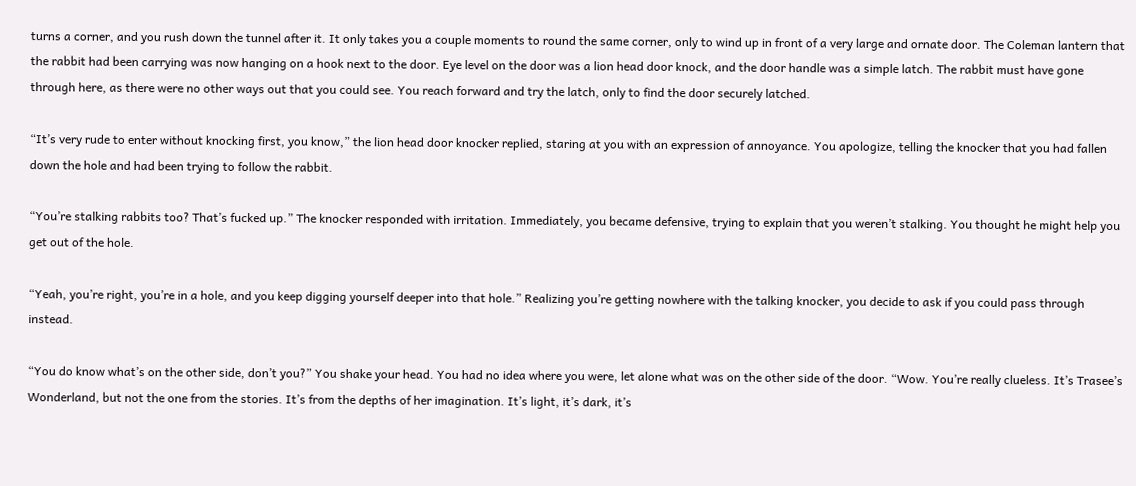turns a corner, and you rush down the tunnel after it. It only takes you a couple moments to round the same corner, only to wind up in front of a very large and ornate door. The Coleman lantern that the rabbit had been carrying was now hanging on a hook next to the door. Eye level on the door was a lion head door knock, and the door handle was a simple latch. The rabbit must have gone through here, as there were no other ways out that you could see. You reach forward and try the latch, only to find the door securely latched.

“It’s very rude to enter without knocking first, you know,” the lion head door knocker replied, staring at you with an expression of annoyance. You apologize, telling the knocker that you had fallen down the hole and had been trying to follow the rabbit.

“You’re stalking rabbits too? That’s fucked up.” The knocker responded with irritation. Immediately, you became defensive, trying to explain that you weren’t stalking. You thought he might help you get out of the hole.

“Yeah, you’re right, you’re in a hole, and you keep digging yourself deeper into that hole.” Realizing you’re getting nowhere with the talking knocker, you decide to ask if you could pass through instead.

“You do know what’s on the other side, don’t you?” You shake your head. You had no idea where you were, let alone what was on the other side of the door. “Wow. You’re really clueless. It’s Trasee’s Wonderland, but not the one from the stories. It’s from the depths of her imagination. It’s light, it’s dark, it’s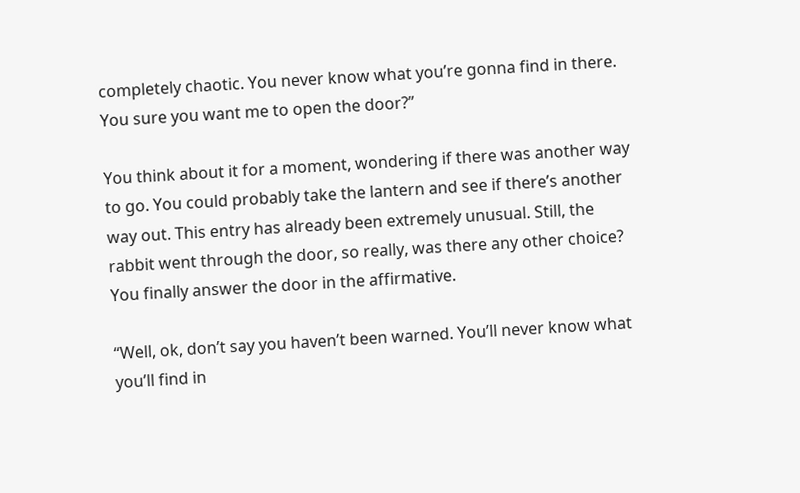completely chaotic. You never know what you’re gonna find in there. You sure you want me to open the door?”

You think about it for a moment, wondering if there was another way to go. You could probably take the lantern and see if there’s another way out. This entry has already been extremely unusual. Still, the rabbit went through the door, so really, was there any other choice? You finally answer the door in the affirmative.

“Well, ok, don’t say you haven’t been warned. You’ll never know what you’ll find in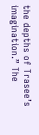the depths of Trasee’s imagination.” The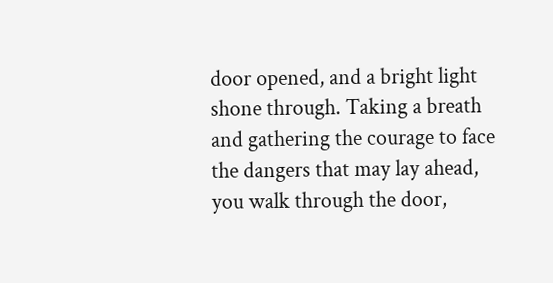door opened, and a bright light shone through. Taking a breath and gathering the courage to face the dangers that may lay ahead, you walk through the door,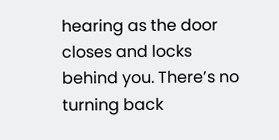hearing as the door closes and locks behind you. There’s no turning back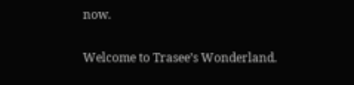now.

Welcome to Trasee’s Wonderland.